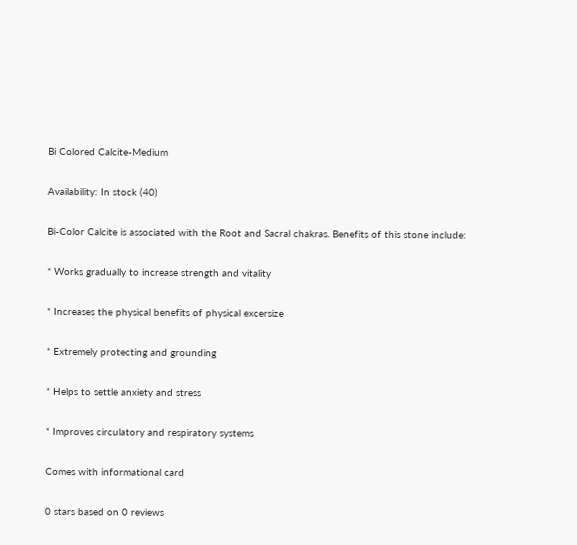Bi Colored Calcite-Medium

Availability: In stock (40)

Bi-Color Calcite is associated with the Root and Sacral chakras. Benefits of this stone include:

* Works gradually to increase strength and vitality

* Increases the physical benefits of physical excersize

* Extremely protecting and grounding

* Helps to settle anxiety and stress

* Improves circulatory and respiratory systems

Comes with informational card

0 stars based on 0 reviews